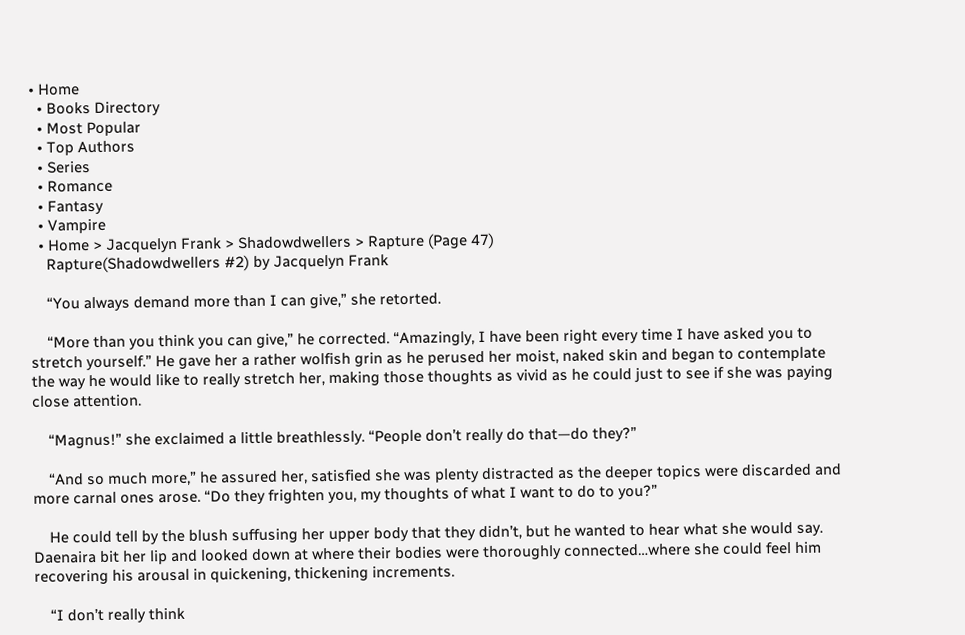• Home
  • Books Directory
  • Most Popular
  • Top Authors
  • Series
  • Romance
  • Fantasy
  • Vampire
  • Home > Jacquelyn Frank > Shadowdwellers > Rapture (Page 47)
    Rapture(Shadowdwellers #2) by Jacquelyn Frank

    “You always demand more than I can give,” she retorted.

    “More than you think you can give,” he corrected. “Amazingly, I have been right every time I have asked you to stretch yourself.” He gave her a rather wolfish grin as he perused her moist, naked skin and began to contemplate the way he would like to really stretch her, making those thoughts as vivid as he could just to see if she was paying close attention.

    “Magnus!” she exclaimed a little breathlessly. “People don’t really do that—do they?”

    “And so much more,” he assured her, satisfied she was plenty distracted as the deeper topics were discarded and more carnal ones arose. “Do they frighten you, my thoughts of what I want to do to you?”

    He could tell by the blush suffusing her upper body that they didn’t, but he wanted to hear what she would say. Daenaira bit her lip and looked down at where their bodies were thoroughly connected…where she could feel him recovering his arousal in quickening, thickening increments.

    “I don’t really think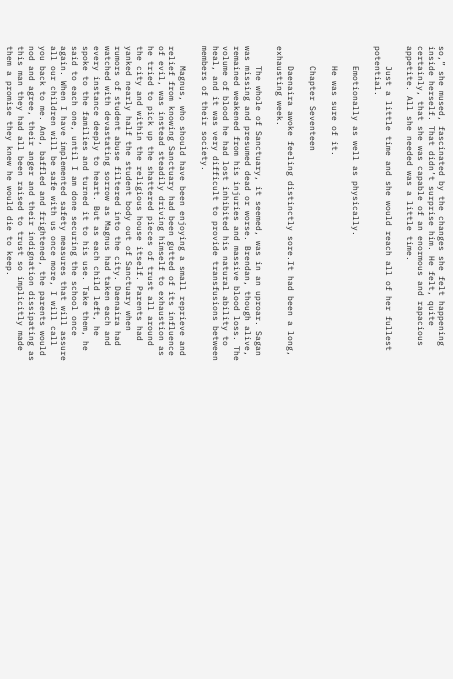so,” she mused, fascinated by the changes she felt happening inside herself. That didn’t surprise him. He felt, quite certainly, that she was capable of an enormous and rapacious appetite. All she needed was a little time.

    Just a little time and she would reach all of her fullest potential.

    Emotionally as well as physically.

    He was sure of it.

    Chapter Seventeen

    Daenaira awoke feeling distinctly sore.It had been a long, exhausting week.

    The whole of Sanctuary, it seemed, was in an uproar. Sagan was missing and presumed dead or worse. Brendan, though alive, remained weakened from his injuries and massive blood loss. The volume of blood he had lost inhibited his natural ability to heal, and it was very difficult to provide transfusions between members of their society.

    Magnus, who should have been enjoying a small reprieve and relief from knowing Sanctuary had been gutted of its influence of evil, was instead steadily driving himself to exhaustion as he tried to pick up the shattered pieces of trust all around the city and within the religious house itself. Parents had yanked nearly half the student body out of Sanctuary when rumors of student abuse filtered into the city. Daenaira had watched with devastating sorrow as Magnus had taken each and every instance deeply to heart. But as each child left, he spoke to the families and turned it to his use. Take them, he said to each one, until I am done securing the school once again. When I have implemented safety measures that will assure all our children will be safe with us once more, I will call you back to me. And, baffled and frightened, the parents would nod and agree, their anger and their indignation dissipating as this man they had all been raised to trust so implicitly made them a promise they knew he would die to keep.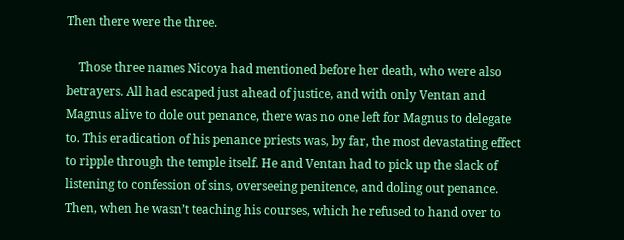Then there were the three.

    Those three names Nicoya had mentioned before her death, who were also betrayers. All had escaped just ahead of justice, and with only Ventan and Magnus alive to dole out penance, there was no one left for Magnus to delegate to. This eradication of his penance priests was, by far, the most devastating effect to ripple through the temple itself. He and Ventan had to pick up the slack of listening to confession of sins, overseeing penitence, and doling out penance. Then, when he wasn’t teaching his courses, which he refused to hand over to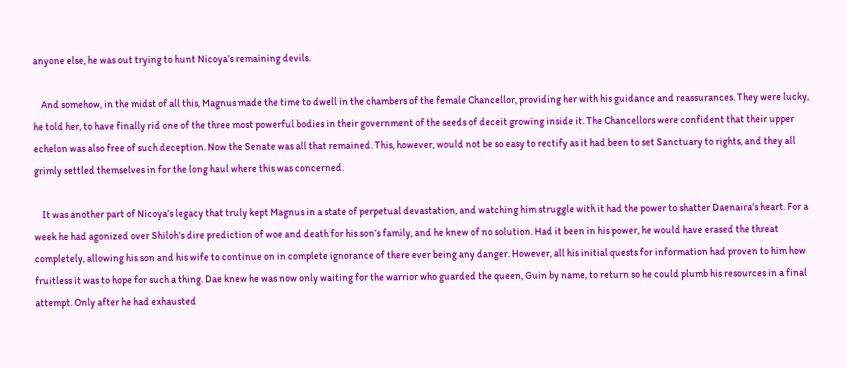anyone else, he was out trying to hunt Nicoya’s remaining devils.

    And somehow, in the midst of all this, Magnus made the time to dwell in the chambers of the female Chancellor, providing her with his guidance and reassurances. They were lucky, he told her, to have finally rid one of the three most powerful bodies in their government of the seeds of deceit growing inside it. The Chancellors were confident that their upper echelon was also free of such deception. Now the Senate was all that remained. This, however, would not be so easy to rectify as it had been to set Sanctuary to rights, and they all grimly settled themselves in for the long haul where this was concerned.

    It was another part of Nicoya’s legacy that truly kept Magnus in a state of perpetual devastation, and watching him struggle with it had the power to shatter Daenaira’s heart. For a week he had agonized over Shiloh’s dire prediction of woe and death for his son’s family, and he knew of no solution. Had it been in his power, he would have erased the threat completely, allowing his son and his wife to continue on in complete ignorance of there ever being any danger. However, all his initial quests for information had proven to him how fruitless it was to hope for such a thing. Dae knew he was now only waiting for the warrior who guarded the queen, Guin by name, to return so he could plumb his resources in a final attempt. Only after he had exhausted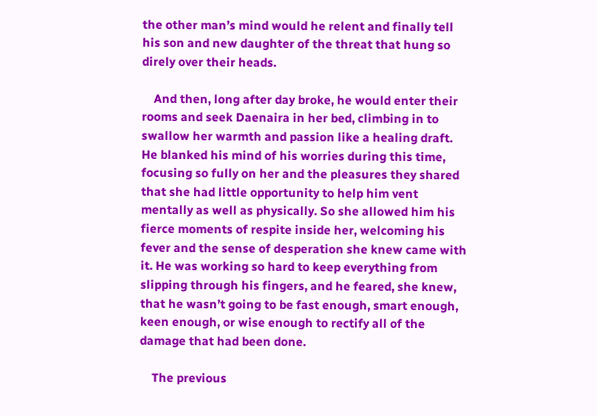the other man’s mind would he relent and finally tell his son and new daughter of the threat that hung so direly over their heads.

    And then, long after day broke, he would enter their rooms and seek Daenaira in her bed, climbing in to swallow her warmth and passion like a healing draft. He blanked his mind of his worries during this time, focusing so fully on her and the pleasures they shared that she had little opportunity to help him vent mentally as well as physically. So she allowed him his fierce moments of respite inside her, welcoming his fever and the sense of desperation she knew came with it. He was working so hard to keep everything from slipping through his fingers, and he feared, she knew, that he wasn’t going to be fast enough, smart enough, keen enough, or wise enough to rectify all of the damage that had been done.

    The previous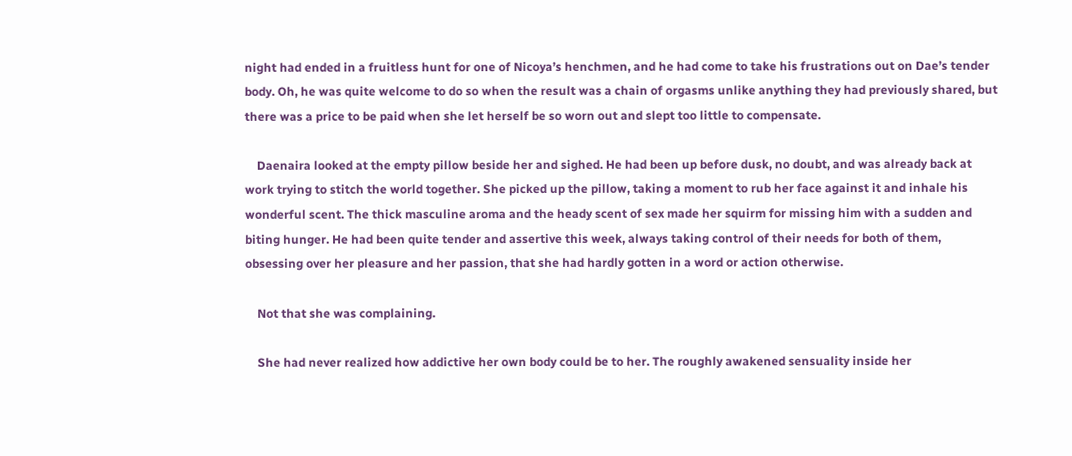night had ended in a fruitless hunt for one of Nicoya’s henchmen, and he had come to take his frustrations out on Dae’s tender body. Oh, he was quite welcome to do so when the result was a chain of orgasms unlike anything they had previously shared, but there was a price to be paid when she let herself be so worn out and slept too little to compensate.

    Daenaira looked at the empty pillow beside her and sighed. He had been up before dusk, no doubt, and was already back at work trying to stitch the world together. She picked up the pillow, taking a moment to rub her face against it and inhale his wonderful scent. The thick masculine aroma and the heady scent of sex made her squirm for missing him with a sudden and biting hunger. He had been quite tender and assertive this week, always taking control of their needs for both of them, obsessing over her pleasure and her passion, that she had hardly gotten in a word or action otherwise.

    Not that she was complaining.

    She had never realized how addictive her own body could be to her. The roughly awakened sensuality inside her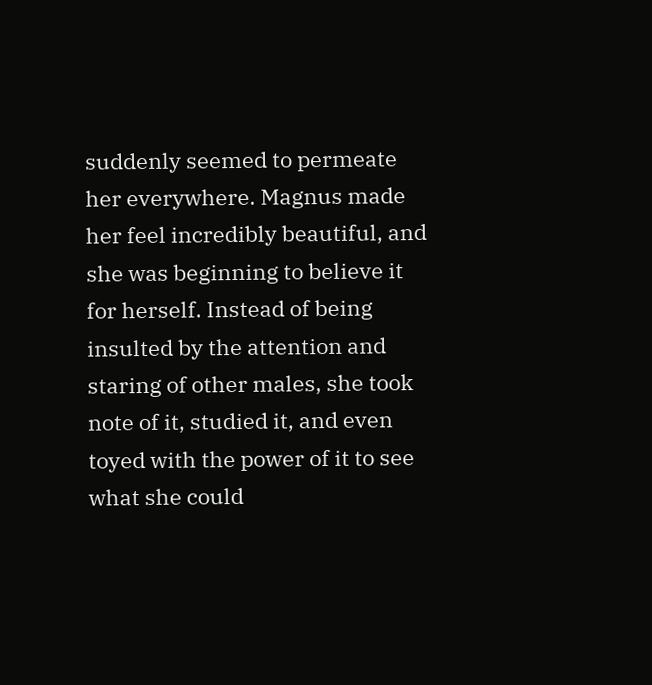suddenly seemed to permeate her everywhere. Magnus made her feel incredibly beautiful, and she was beginning to believe it for herself. Instead of being insulted by the attention and staring of other males, she took note of it, studied it, and even toyed with the power of it to see what she could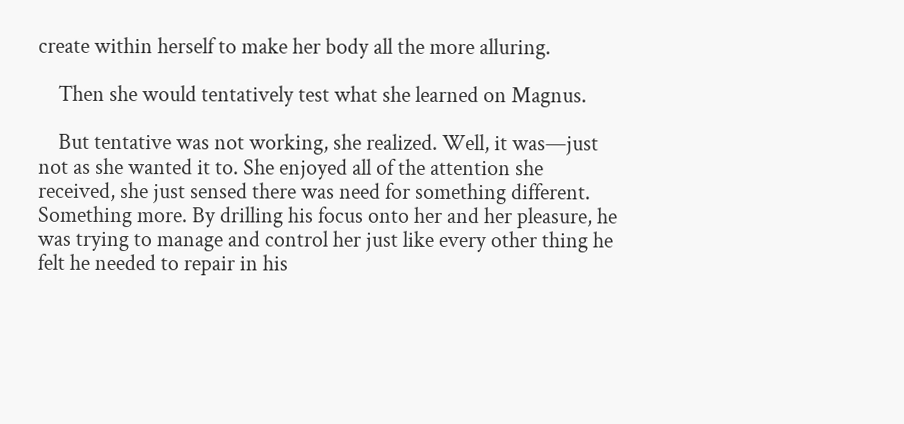create within herself to make her body all the more alluring.

    Then she would tentatively test what she learned on Magnus.

    But tentative was not working, she realized. Well, it was—just not as she wanted it to. She enjoyed all of the attention she received, she just sensed there was need for something different. Something more. By drilling his focus onto her and her pleasure, he was trying to manage and control her just like every other thing he felt he needed to repair in his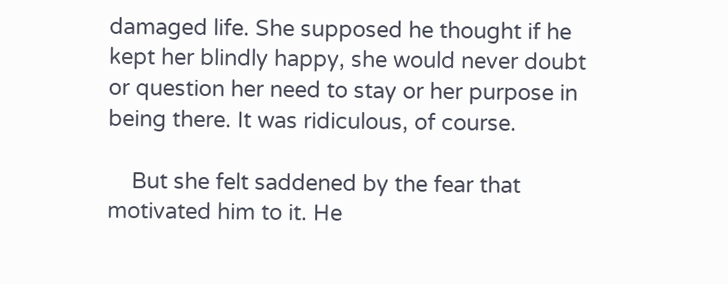damaged life. She supposed he thought if he kept her blindly happy, she would never doubt or question her need to stay or her purpose in being there. It was ridiculous, of course.

    But she felt saddened by the fear that motivated him to it. He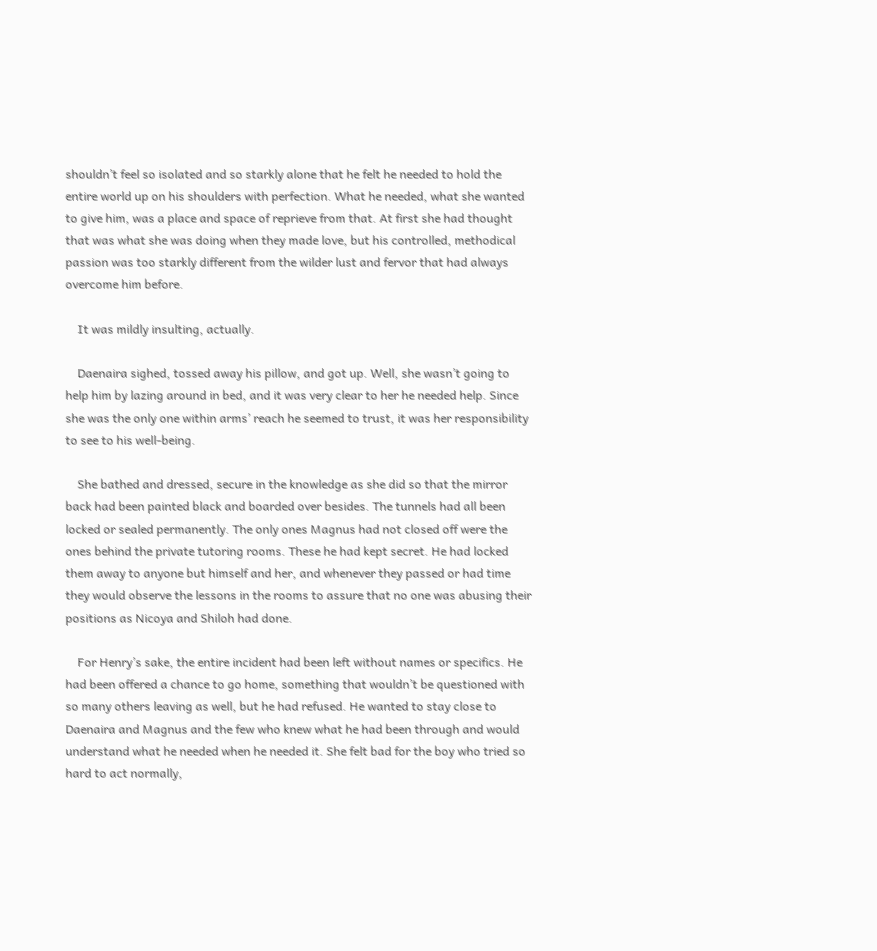shouldn’t feel so isolated and so starkly alone that he felt he needed to hold the entire world up on his shoulders with perfection. What he needed, what she wanted to give him, was a place and space of reprieve from that. At first she had thought that was what she was doing when they made love, but his controlled, methodical passion was too starkly different from the wilder lust and fervor that had always overcome him before.

    It was mildly insulting, actually.

    Daenaira sighed, tossed away his pillow, and got up. Well, she wasn’t going to help him by lazing around in bed, and it was very clear to her he needed help. Since she was the only one within arms’ reach he seemed to trust, it was her responsibility to see to his well-being.

    She bathed and dressed, secure in the knowledge as she did so that the mirror back had been painted black and boarded over besides. The tunnels had all been locked or sealed permanently. The only ones Magnus had not closed off were the ones behind the private tutoring rooms. These he had kept secret. He had locked them away to anyone but himself and her, and whenever they passed or had time they would observe the lessons in the rooms to assure that no one was abusing their positions as Nicoya and Shiloh had done.

    For Henry’s sake, the entire incident had been left without names or specifics. He had been offered a chance to go home, something that wouldn’t be questioned with so many others leaving as well, but he had refused. He wanted to stay close to Daenaira and Magnus and the few who knew what he had been through and would understand what he needed when he needed it. She felt bad for the boy who tried so hard to act normally,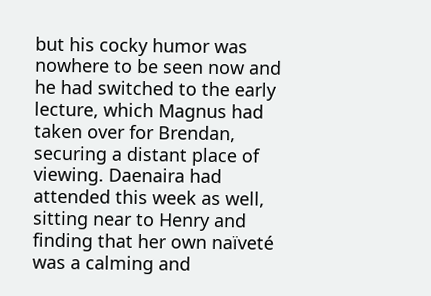but his cocky humor was nowhere to be seen now and he had switched to the early lecture, which Magnus had taken over for Brendan, securing a distant place of viewing. Daenaira had attended this week as well, sitting near to Henry and finding that her own naïveté was a calming and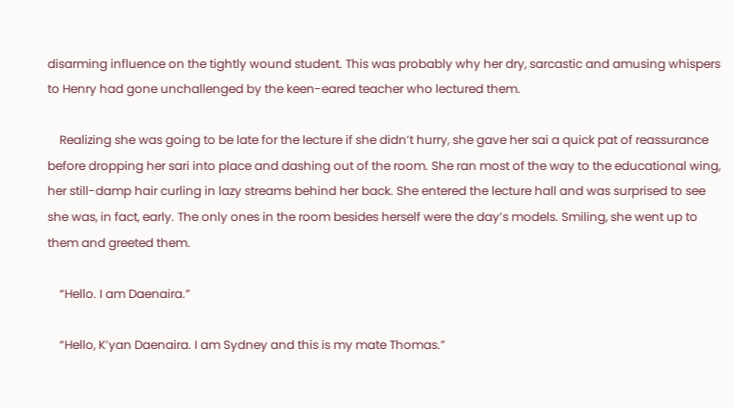disarming influence on the tightly wound student. This was probably why her dry, sarcastic and amusing whispers to Henry had gone unchallenged by the keen-eared teacher who lectured them.

    Realizing she was going to be late for the lecture if she didn’t hurry, she gave her sai a quick pat of reassurance before dropping her sari into place and dashing out of the room. She ran most of the way to the educational wing, her still-damp hair curling in lazy streams behind her back. She entered the lecture hall and was surprised to see she was, in fact, early. The only ones in the room besides herself were the day’s models. Smiling, she went up to them and greeted them.

    “Hello. I am Daenaira.”

    “Hello, K’yan Daenaira. I am Sydney and this is my mate Thomas.”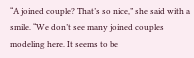“A joined couple? That’s so nice,” she said with a smile. “We don’t see many joined couples modeling here. It seems to be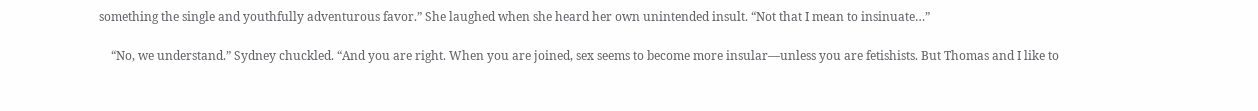something the single and youthfully adventurous favor.” She laughed when she heard her own unintended insult. “Not that I mean to insinuate…”

    “No, we understand.” Sydney chuckled. “And you are right. When you are joined, sex seems to become more insular—unless you are fetishists. But Thomas and I like to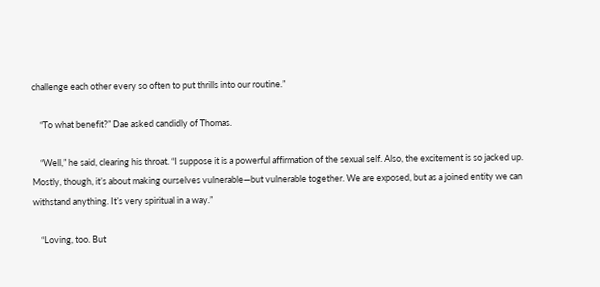challenge each other every so often to put thrills into our routine.”

    “To what benefit?” Dae asked candidly of Thomas.

    “Well,” he said, clearing his throat. “I suppose it is a powerful affirmation of the sexual self. Also, the excitement is so jacked up. Mostly, though, it’s about making ourselves vulnerable—but vulnerable together. We are exposed, but as a joined entity we can withstand anything. It’s very spiritual in a way.”

    “Loving, too. But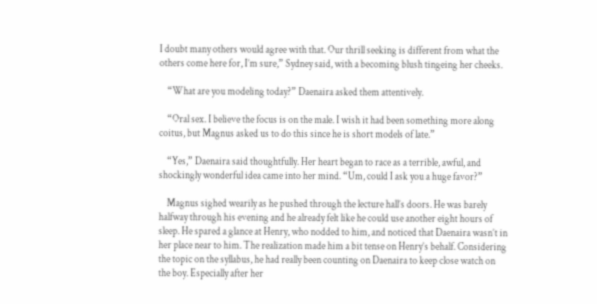I doubt many others would agree with that. Our thrill seeking is different from what the others come here for, I’m sure,” Sydney said, with a becoming blush tingeing her cheeks.

    “What are you modeling today?” Daenaira asked them attentively.

    “Oral sex. I believe the focus is on the male. I wish it had been something more along coitus, but Magnus asked us to do this since he is short models of late.”

    “Yes,” Daenaira said thoughtfully. Her heart began to race as a terrible, awful, and shockingly wonderful idea came into her mind. “Um, could I ask you a huge favor?”

    Magnus sighed wearily as he pushed through the lecture hall’s doors. He was barely halfway through his evening and he already felt like he could use another eight hours of sleep. He spared a glance at Henry, who nodded to him, and noticed that Daenaira wasn’t in her place near to him. The realization made him a bit tense on Henry’s behalf. Considering the topic on the syllabus, he had really been counting on Daenaira to keep close watch on the boy. Especially after her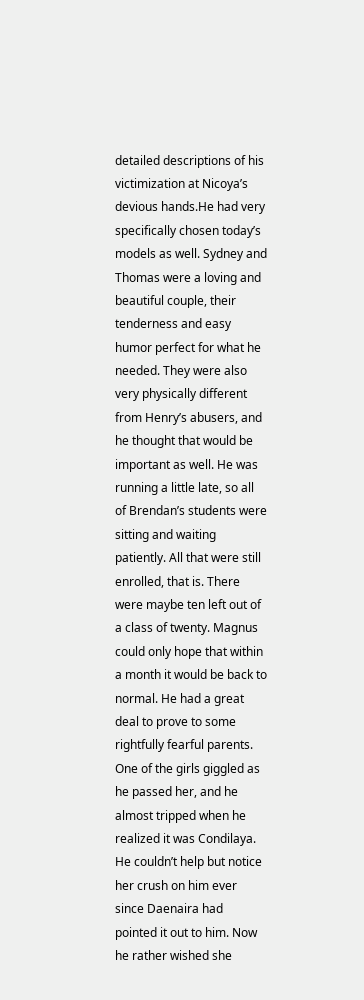detailed descriptions of his victimization at Nicoya’s devious hands.He had very specifically chosen today’s models as well. Sydney and Thomas were a loving and beautiful couple, their tenderness and easy humor perfect for what he needed. They were also very physically different from Henry’s abusers, and he thought that would be important as well. He was running a little late, so all of Brendan’s students were sitting and waiting patiently. All that were still enrolled, that is. There were maybe ten left out of a class of twenty. Magnus could only hope that within a month it would be back to normal. He had a great deal to prove to some rightfully fearful parents. One of the girls giggled as he passed her, and he almost tripped when he realized it was Condilaya. He couldn’t help but notice her crush on him ever since Daenaira had pointed it out to him. Now he rather wished she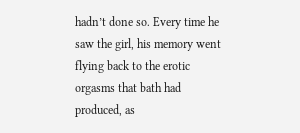hadn’t done so. Every time he saw the girl, his memory went flying back to the erotic orgasms that bath had produced, as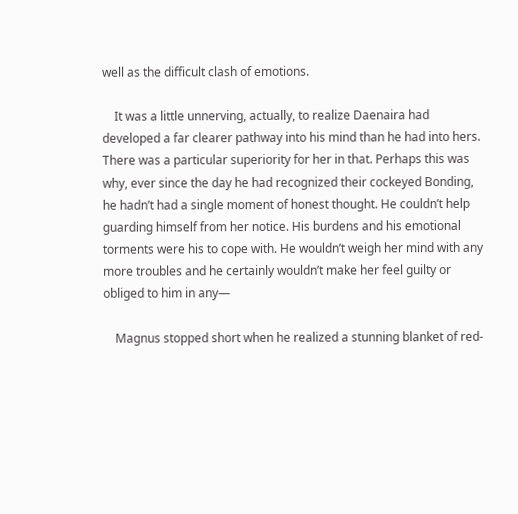well as the difficult clash of emotions.

    It was a little unnerving, actually, to realize Daenaira had developed a far clearer pathway into his mind than he had into hers. There was a particular superiority for her in that. Perhaps this was why, ever since the day he had recognized their cockeyed Bonding, he hadn’t had a single moment of honest thought. He couldn’t help guarding himself from her notice. His burdens and his emotional torments were his to cope with. He wouldn’t weigh her mind with any more troubles and he certainly wouldn’t make her feel guilty or obliged to him in any—

    Magnus stopped short when he realized a stunning blanket of red-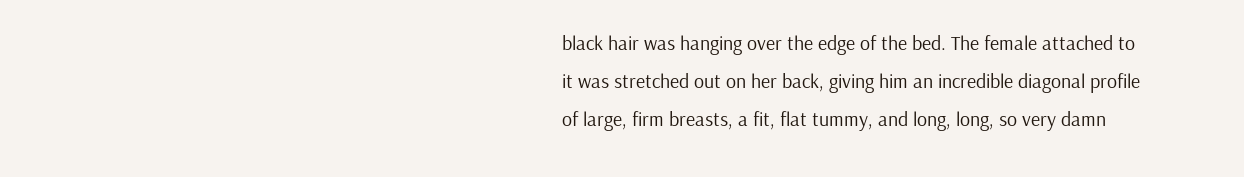black hair was hanging over the edge of the bed. The female attached to it was stretched out on her back, giving him an incredible diagonal profile of large, firm breasts, a fit, flat tummy, and long, long, so very damn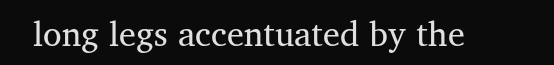long legs accentuated by the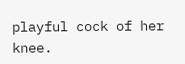playful cock of her knee.